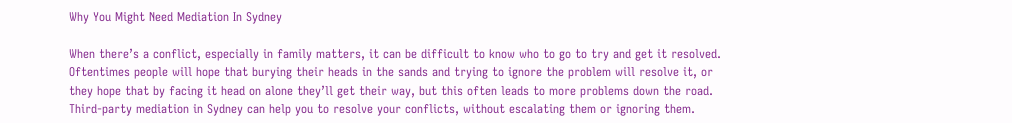Why You Might Need Mediation In Sydney

When there’s a conflict, especially in family matters, it can be difficult to know who to go to try and get it resolved. Oftentimes people will hope that burying their heads in the sands and trying to ignore the problem will resolve it, or they hope that by facing it head on alone they’ll get their way, but this often leads to more problems down the road. Third-party mediation in Sydney can help you to resolve your conflicts, without escalating them or ignoring them.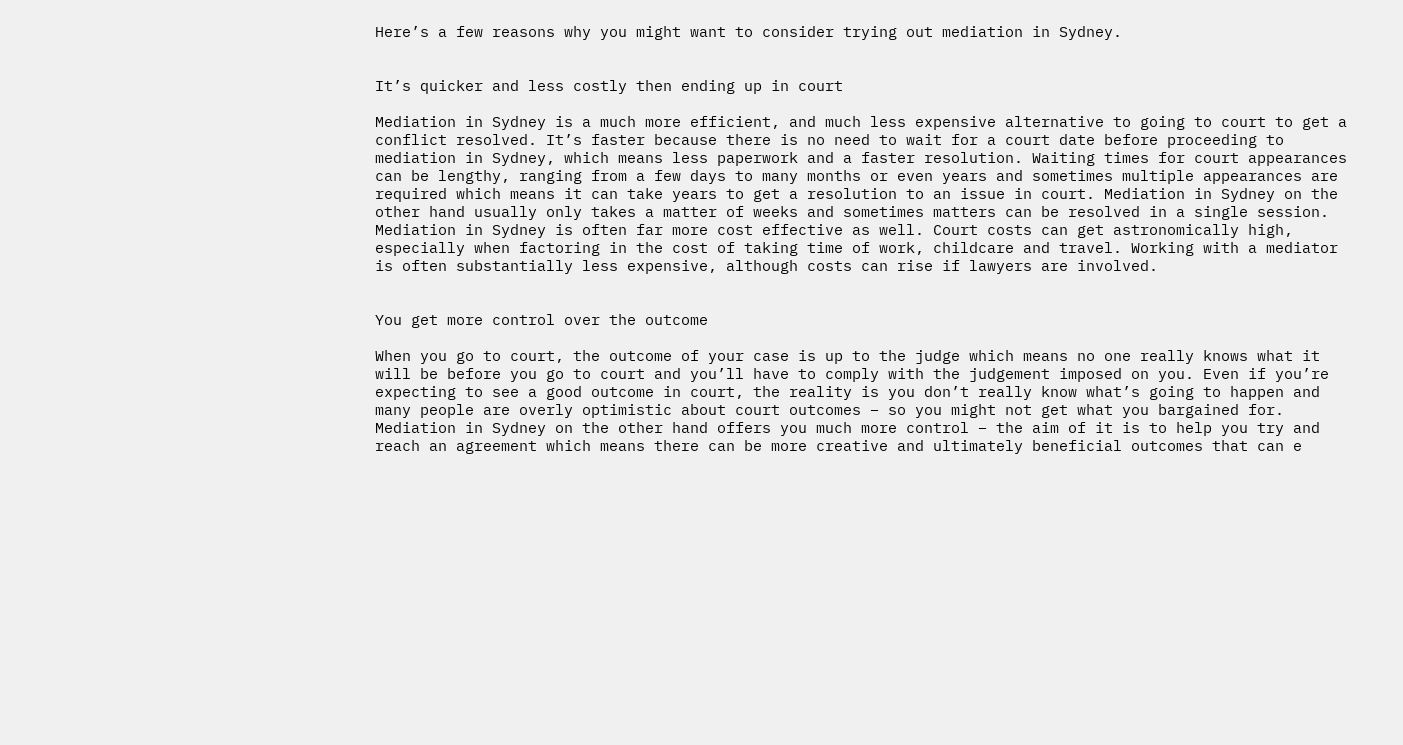Here’s a few reasons why you might want to consider trying out mediation in Sydney.


It’s quicker and less costly then ending up in court

Mediation in Sydney is a much more efficient, and much less expensive alternative to going to court to get a conflict resolved. It’s faster because there is no need to wait for a court date before proceeding to mediation in Sydney, which means less paperwork and a faster resolution. Waiting times for court appearances can be lengthy, ranging from a few days to many months or even years and sometimes multiple appearances are required which means it can take years to get a resolution to an issue in court. Mediation in Sydney on the other hand usually only takes a matter of weeks and sometimes matters can be resolved in a single session. Mediation in Sydney is often far more cost effective as well. Court costs can get astronomically high, especially when factoring in the cost of taking time of work, childcare and travel. Working with a mediator is often substantially less expensive, although costs can rise if lawyers are involved.


You get more control over the outcome

When you go to court, the outcome of your case is up to the judge which means no one really knows what it will be before you go to court and you’ll have to comply with the judgement imposed on you. Even if you’re expecting to see a good outcome in court, the reality is you don’t really know what’s going to happen and many people are overly optimistic about court outcomes – so you might not get what you bargained for. Mediation in Sydney on the other hand offers you much more control – the aim of it is to help you try and reach an agreement which means there can be more creative and ultimately beneficial outcomes that can e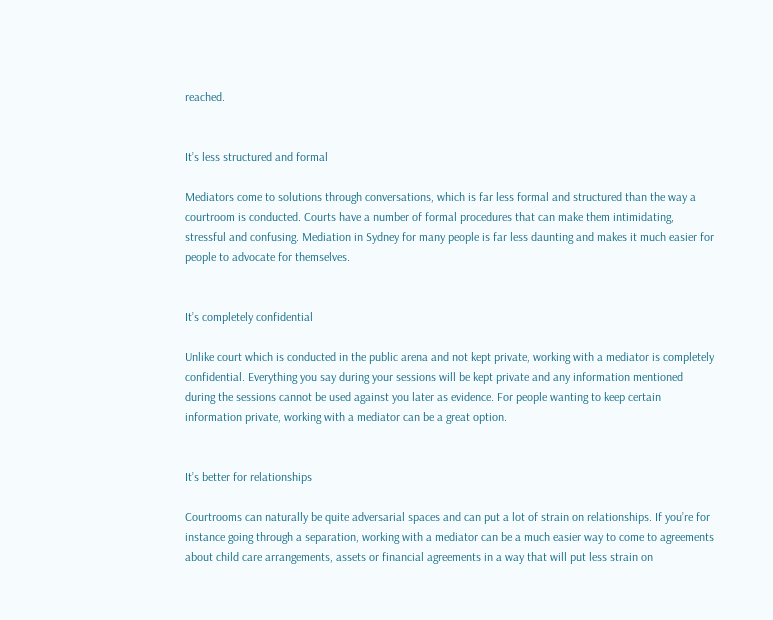reached.


It’s less structured and formal

Mediators come to solutions through conversations, which is far less formal and structured than the way a courtroom is conducted. Courts have a number of formal procedures that can make them intimidating, stressful and confusing. Mediation in Sydney for many people is far less daunting and makes it much easier for people to advocate for themselves.


It’s completely confidential

Unlike court which is conducted in the public arena and not kept private, working with a mediator is completely confidential. Everything you say during your sessions will be kept private and any information mentioned during the sessions cannot be used against you later as evidence. For people wanting to keep certain information private, working with a mediator can be a great option.


It’s better for relationships

Courtrooms can naturally be quite adversarial spaces and can put a lot of strain on relationships. If you’re for instance going through a separation, working with a mediator can be a much easier way to come to agreements about child care arrangements, assets or financial agreements in a way that will put less strain on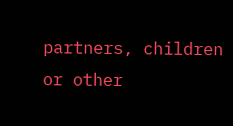partners, children or other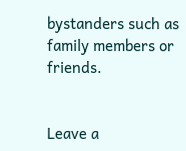bystanders such as family members or friends.


Leave a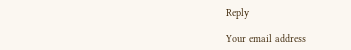Reply

Your email address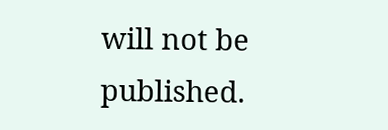will not be published.